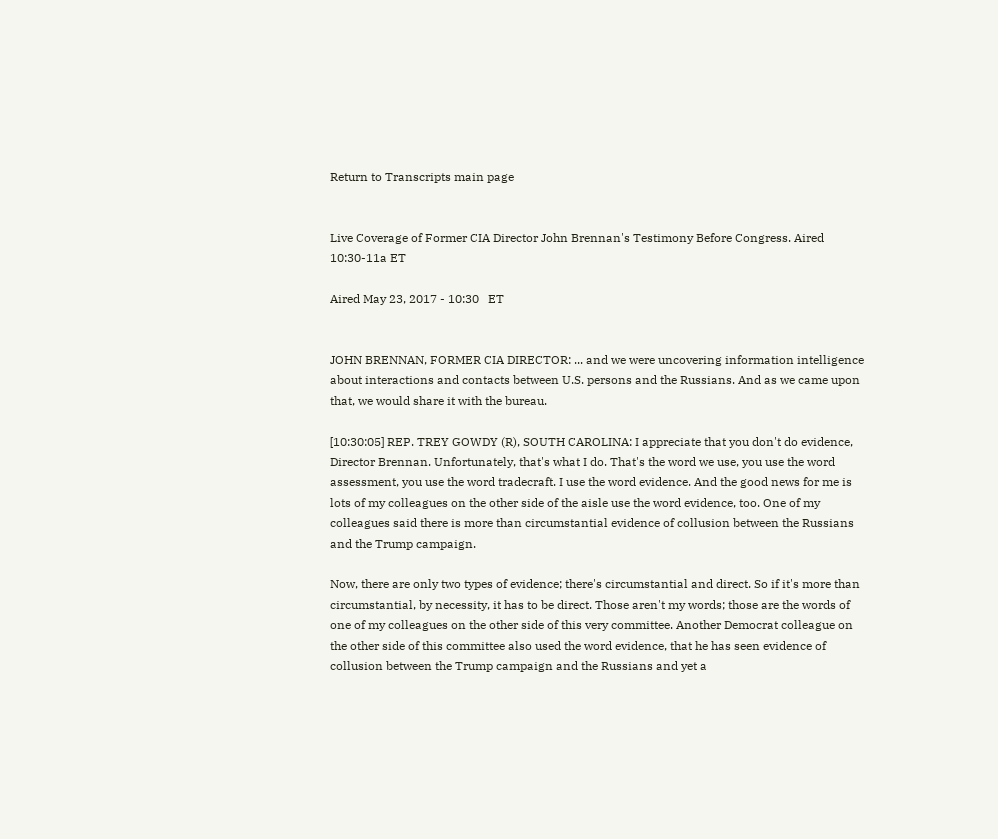Return to Transcripts main page


Live Coverage of Former CIA Director John Brennan's Testimony Before Congress. Aired 10:30-11a ET

Aired May 23, 2017 - 10:30   ET


JOHN BRENNAN, FORMER CIA DIRECTOR: ... and we were uncovering information intelligence about interactions and contacts between U.S. persons and the Russians. And as we came upon that, we would share it with the bureau.

[10:30:05] REP. TREY GOWDY (R), SOUTH CAROLINA: I appreciate that you don't do evidence, Director Brennan. Unfortunately, that's what I do. That's the word we use, you use the word assessment, you use the word tradecraft. I use the word evidence. And the good news for me is lots of my colleagues on the other side of the aisle use the word evidence, too. One of my colleagues said there is more than circumstantial evidence of collusion between the Russians and the Trump campaign.

Now, there are only two types of evidence; there's circumstantial and direct. So if it's more than circumstantial, by necessity, it has to be direct. Those aren't my words; those are the words of one of my colleagues on the other side of this very committee. Another Democrat colleague on the other side of this committee also used the word evidence, that he has seen evidence of collusion between the Trump campaign and the Russians and yet a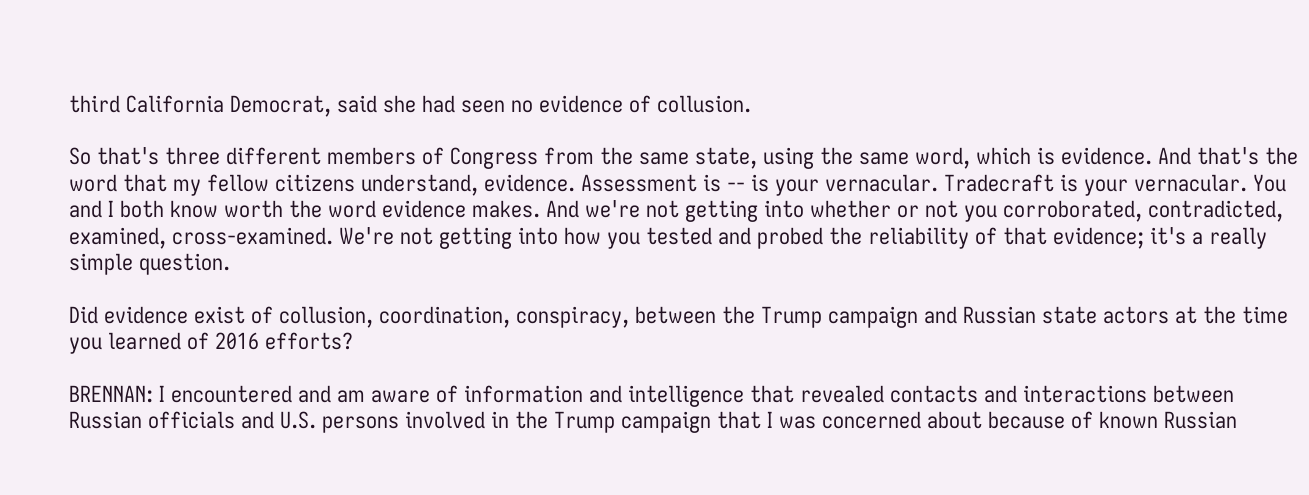third California Democrat, said she had seen no evidence of collusion.

So that's three different members of Congress from the same state, using the same word, which is evidence. And that's the word that my fellow citizens understand, evidence. Assessment is -- is your vernacular. Tradecraft is your vernacular. You and I both know worth the word evidence makes. And we're not getting into whether or not you corroborated, contradicted, examined, cross-examined. We're not getting into how you tested and probed the reliability of that evidence; it's a really simple question.

Did evidence exist of collusion, coordination, conspiracy, between the Trump campaign and Russian state actors at the time you learned of 2016 efforts?

BRENNAN: I encountered and am aware of information and intelligence that revealed contacts and interactions between Russian officials and U.S. persons involved in the Trump campaign that I was concerned about because of known Russian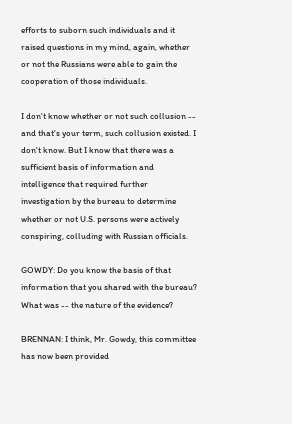efforts to suborn such individuals and it raised questions in my mind, again, whether or not the Russians were able to gain the cooperation of those individuals.

I don't know whether or not such collusion -- and that's your term, such collusion existed. I don't know. But I know that there was a sufficient basis of information and intelligence that required further investigation by the bureau to determine whether or not U.S. persons were actively conspiring, colluding with Russian officials.

GOWDY: Do you know the basis of that information that you shared with the bureau? What was -- the nature of the evidence?

BRENNAN: I think, Mr. Gowdy, this committee has now been provided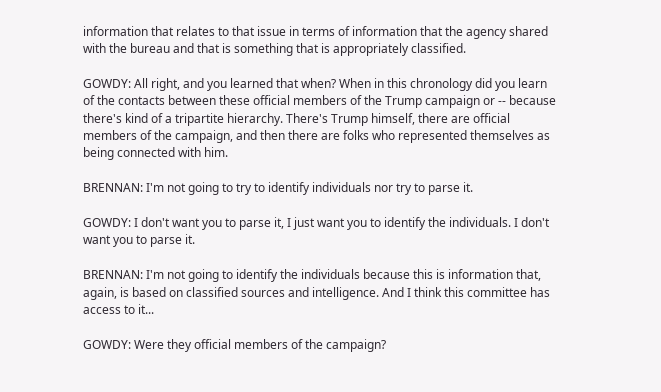information that relates to that issue in terms of information that the agency shared with the bureau and that is something that is appropriately classified.

GOWDY: All right, and you learned that when? When in this chronology did you learn of the contacts between these official members of the Trump campaign or -- because there's kind of a tripartite hierarchy. There's Trump himself, there are official members of the campaign, and then there are folks who represented themselves as being connected with him.

BRENNAN: I'm not going to try to identify individuals nor try to parse it.

GOWDY: I don't want you to parse it, I just want you to identify the individuals. I don't want you to parse it.

BRENNAN: I'm not going to identify the individuals because this is information that, again, is based on classified sources and intelligence. And I think this committee has access to it...

GOWDY: Were they official members of the campaign?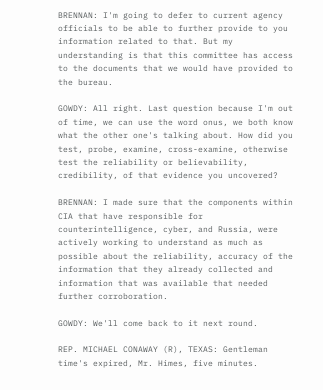BRENNAN: I'm going to defer to current agency officials to be able to further provide to you information related to that. But my understanding is that this committee has access to the documents that we would have provided to the bureau.

GOWDY: All right. Last question because I'm out of time, we can use the word onus, we both know what the other one's talking about. How did you test, probe, examine, cross-examine, otherwise test the reliability or believability, credibility, of that evidence you uncovered?

BRENNAN: I made sure that the components within CIA that have responsible for counterintelligence, cyber, and Russia, were actively working to understand as much as possible about the reliability, accuracy of the information that they already collected and information that was available that needed further corroboration.

GOWDY: We'll come back to it next round.

REP. MICHAEL CONAWAY (R), TEXAS: Gentleman time's expired, Mr. Himes, five minutes.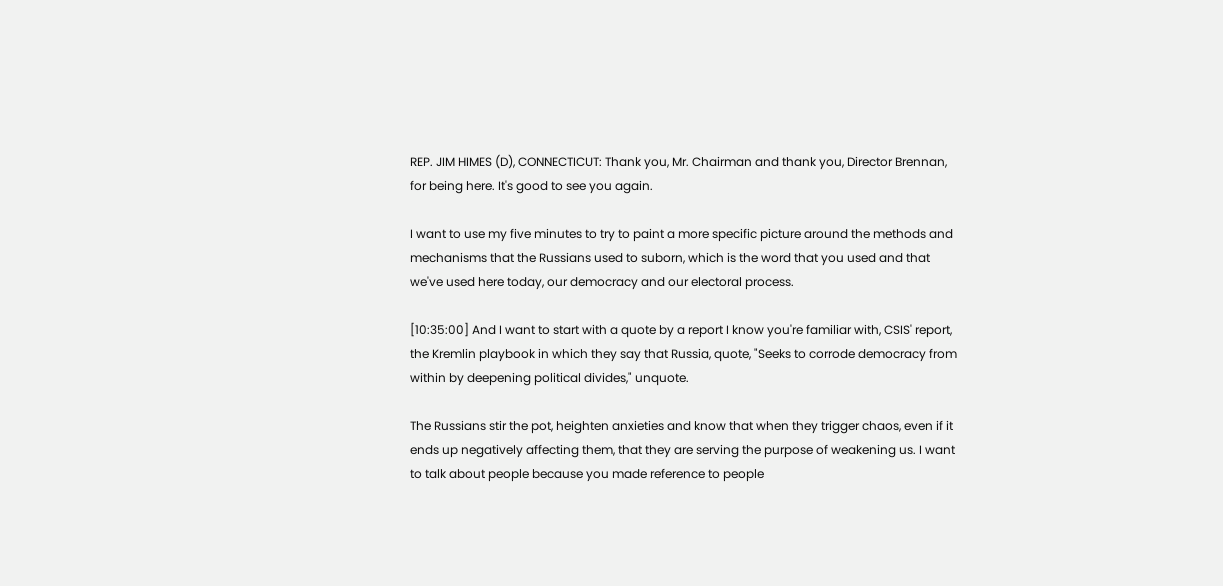REP. JIM HIMES (D), CONNECTICUT: Thank you, Mr. Chairman and thank you, Director Brennan, for being here. It's good to see you again.

I want to use my five minutes to try to paint a more specific picture around the methods and mechanisms that the Russians used to suborn, which is the word that you used and that we've used here today, our democracy and our electoral process.

[10:35:00] And I want to start with a quote by a report I know you're familiar with, CSIS' report, the Kremlin playbook in which they say that Russia, quote, "Seeks to corrode democracy from within by deepening political divides," unquote.

The Russians stir the pot, heighten anxieties and know that when they trigger chaos, even if it ends up negatively affecting them, that they are serving the purpose of weakening us. I want to talk about people because you made reference to people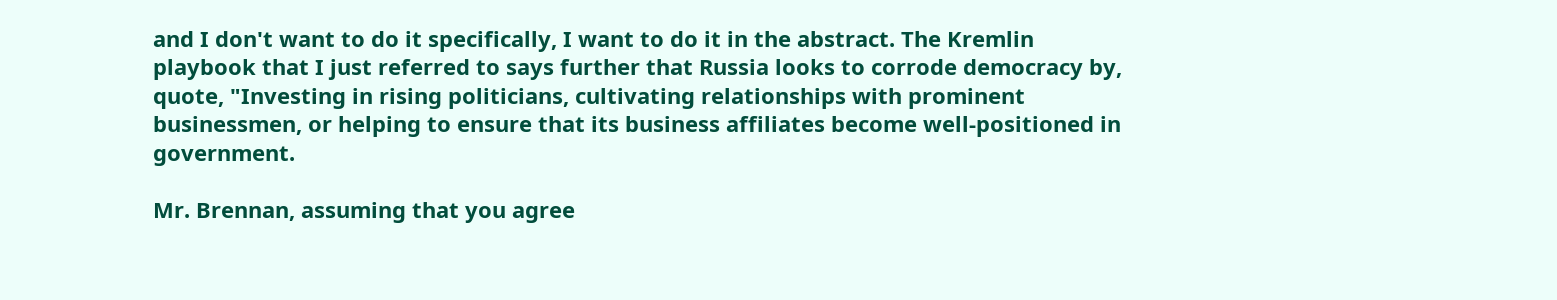and I don't want to do it specifically, I want to do it in the abstract. The Kremlin playbook that I just referred to says further that Russia looks to corrode democracy by, quote, "Investing in rising politicians, cultivating relationships with prominent businessmen, or helping to ensure that its business affiliates become well-positioned in government.

Mr. Brennan, assuming that you agree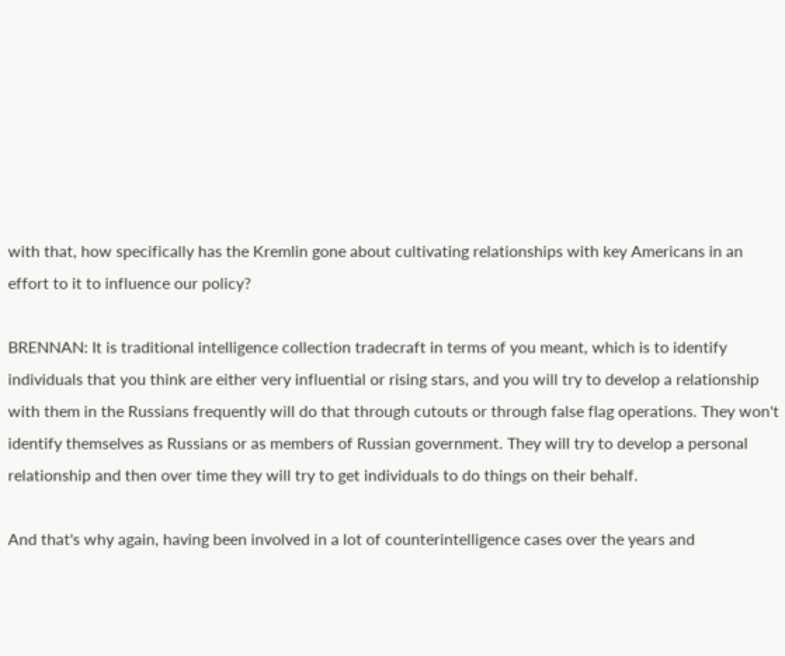with that, how specifically has the Kremlin gone about cultivating relationships with key Americans in an effort to it to influence our policy?

BRENNAN: It is traditional intelligence collection tradecraft in terms of you meant, which is to identify individuals that you think are either very influential or rising stars, and you will try to develop a relationship with them in the Russians frequently will do that through cutouts or through false flag operations. They won't identify themselves as Russians or as members of Russian government. They will try to develop a personal relationship and then over time they will try to get individuals to do things on their behalf.

And that's why again, having been involved in a lot of counterintelligence cases over the years and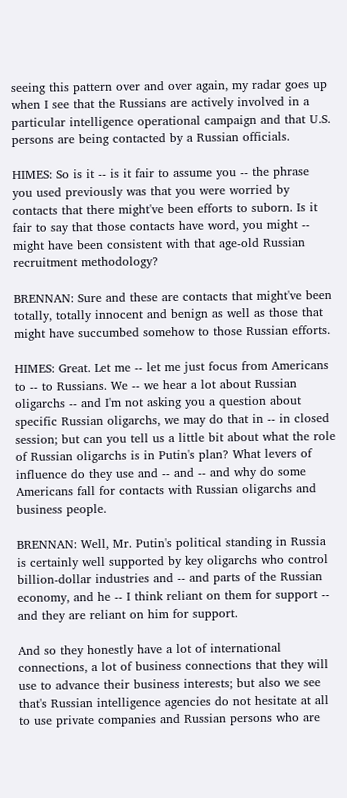seeing this pattern over and over again, my radar goes up when I see that the Russians are actively involved in a particular intelligence operational campaign and that U.S. persons are being contacted by a Russian officials.

HIMES: So is it -- is it fair to assume you -- the phrase you used previously was that you were worried by contacts that there might've been efforts to suborn. Is it fair to say that those contacts have word, you might -- might have been consistent with that age-old Russian recruitment methodology?

BRENNAN: Sure and these are contacts that might've been totally, totally innocent and benign as well as those that might have succumbed somehow to those Russian efforts.

HIMES: Great. Let me -- let me just focus from Americans to -- to Russians. We -- we hear a lot about Russian oligarchs -- and I'm not asking you a question about specific Russian oligarchs, we may do that in -- in closed session; but can you tell us a little bit about what the role of Russian oligarchs is in Putin's plan? What levers of influence do they use and -- and -- and why do some Americans fall for contacts with Russian oligarchs and business people.

BRENNAN: Well, Mr. Putin's political standing in Russia is certainly well supported by key oligarchs who control billion-dollar industries and -- and parts of the Russian economy, and he -- I think reliant on them for support -- and they are reliant on him for support.

And so they honestly have a lot of international connections, a lot of business connections that they will use to advance their business interests; but also we see that's Russian intelligence agencies do not hesitate at all to use private companies and Russian persons who are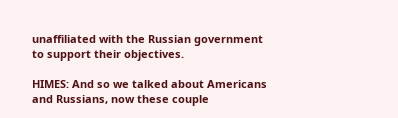unaffiliated with the Russian government to support their objectives.

HIMES: And so we talked about Americans and Russians, now these couple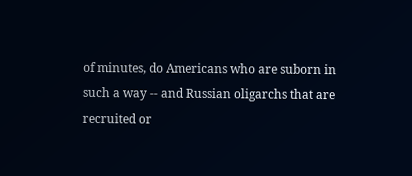of minutes, do Americans who are suborn in such a way -- and Russian oligarchs that are recruited or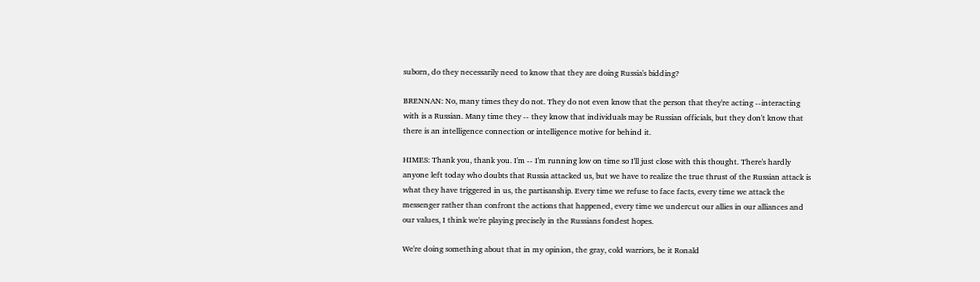suborn, do they necessarily need to know that they are doing Russia's bidding?

BRENNAN: No, many times they do not. They do not even know that the person that they're acting --interacting with is a Russian. Many time they -- they know that individuals may be Russian officials, but they don't know that there is an intelligence connection or intelligence motive for behind it.

HIMES: Thank you, thank you. I'm -- I'm running low on time so I'll just close with this thought. There's hardly anyone left today who doubts that Russia attacked us, but we have to realize the true thrust of the Russian attack is what they have triggered in us, the partisanship. Every time we refuse to face facts, every time we attack the messenger rather than confront the actions that happened, every time we undercut our allies in our alliances and our values, I think we're playing precisely in the Russians fondest hopes.

We're doing something about that in my opinion, the gray, cold warriors, be it Ronald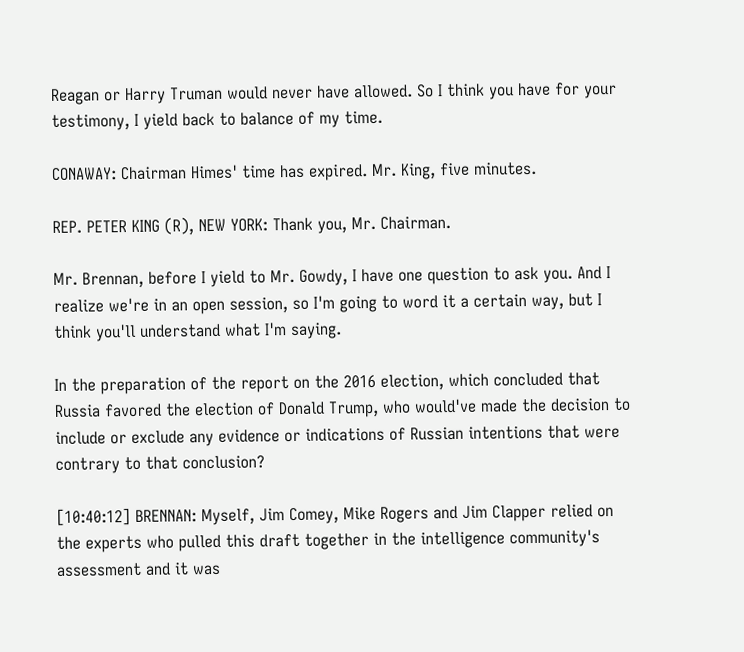Reagan or Harry Truman would never have allowed. So I think you have for your testimony, I yield back to balance of my time.

CONAWAY: Chairman Himes' time has expired. Mr. King, five minutes.

REP. PETER KING (R), NEW YORK: Thank you, Mr. Chairman.

Mr. Brennan, before I yield to Mr. Gowdy, I have one question to ask you. And I realize we're in an open session, so I'm going to word it a certain way, but I think you'll understand what I'm saying.

In the preparation of the report on the 2016 election, which concluded that Russia favored the election of Donald Trump, who would've made the decision to include or exclude any evidence or indications of Russian intentions that were contrary to that conclusion?

[10:40:12] BRENNAN: Myself, Jim Comey, Mike Rogers and Jim Clapper relied on the experts who pulled this draft together in the intelligence community's assessment and it was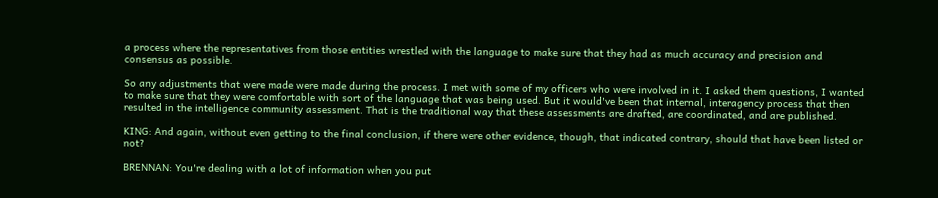a process where the representatives from those entities wrestled with the language to make sure that they had as much accuracy and precision and consensus as possible.

So any adjustments that were made were made during the process. I met with some of my officers who were involved in it. I asked them questions, I wanted to make sure that they were comfortable with sort of the language that was being used. But it would've been that internal, interagency process that then resulted in the intelligence community assessment. That is the traditional way that these assessments are drafted, are coordinated, and are published.

KING: And again, without even getting to the final conclusion, if there were other evidence, though, that indicated contrary, should that have been listed or not?

BRENNAN: You're dealing with a lot of information when you put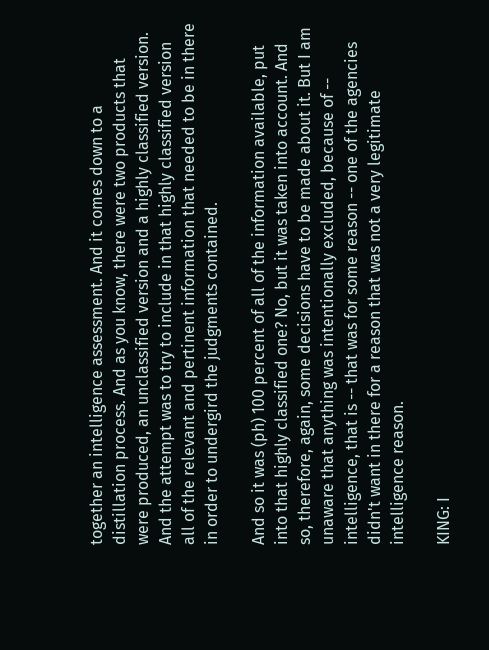together an intelligence assessment. And it comes down to a distillation process. And as you know, there were two products that were produced, an unclassified version and a highly classified version. And the attempt was to try to include in that highly classified version all of the relevant and pertinent information that needed to be in there in order to undergird the judgments contained.

And so it was (ph) 100 percent of all of the information available, put into that highly classified one? No, but it was taken into account. And so, therefore, again, some decisions have to be made about it. But I am unaware that anything was intentionally excluded, because of -- intelligence, that is -- that was for some reason -- one of the agencies didn't want in there for a reason that was not a very legitimate intelligence reason.

KING: I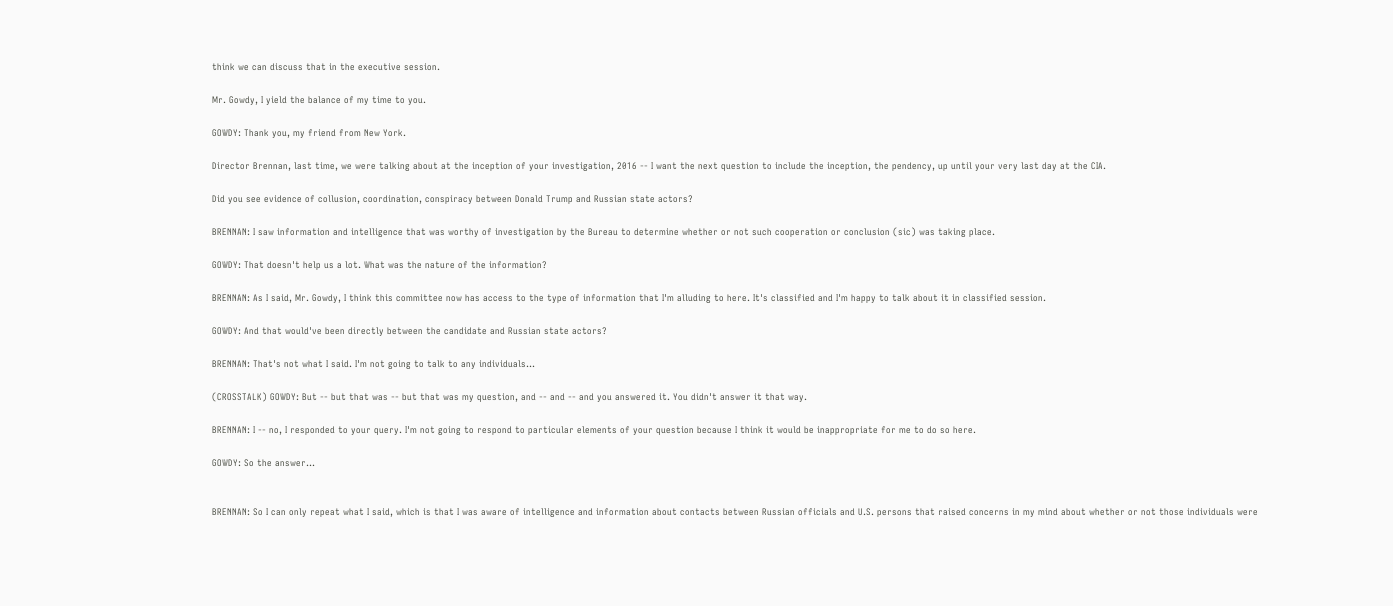think we can discuss that in the executive session.

Mr. Gowdy, I yield the balance of my time to you.

GOWDY: Thank you, my friend from New York.

Director Brennan, last time, we were talking about at the inception of your investigation, 2016 -- I want the next question to include the inception, the pendency, up until your very last day at the CIA.

Did you see evidence of collusion, coordination, conspiracy between Donald Trump and Russian state actors?

BRENNAN: I saw information and intelligence that was worthy of investigation by the Bureau to determine whether or not such cooperation or conclusion (sic) was taking place.

GOWDY: That doesn't help us a lot. What was the nature of the information?

BRENNAN: As I said, Mr. Gowdy, I think this committee now has access to the type of information that I'm alluding to here. It's classified and I'm happy to talk about it in classified session.

GOWDY: And that would've been directly between the candidate and Russian state actors?

BRENNAN: That's not what I said. I'm not going to talk to any individuals...

(CROSSTALK) GOWDY: But -- but that was -- but that was my question, and -- and -- and you answered it. You didn't answer it that way.

BRENNAN: I -- no, I responded to your query. I'm not going to respond to particular elements of your question because I think it would be inappropriate for me to do so here.

GOWDY: So the answer...


BRENNAN: So I can only repeat what I said, which is that I was aware of intelligence and information about contacts between Russian officials and U.S. persons that raised concerns in my mind about whether or not those individuals were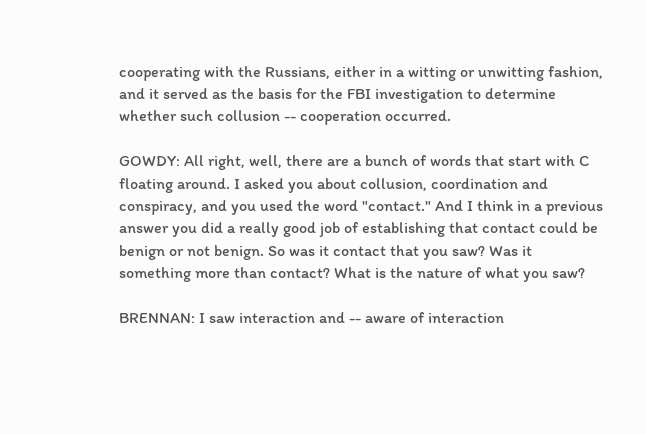cooperating with the Russians, either in a witting or unwitting fashion, and it served as the basis for the FBI investigation to determine whether such collusion -- cooperation occurred.

GOWDY: All right, well, there are a bunch of words that start with C floating around. I asked you about collusion, coordination and conspiracy, and you used the word "contact." And I think in a previous answer you did a really good job of establishing that contact could be benign or not benign. So was it contact that you saw? Was it something more than contact? What is the nature of what you saw?

BRENNAN: I saw interaction and -- aware of interaction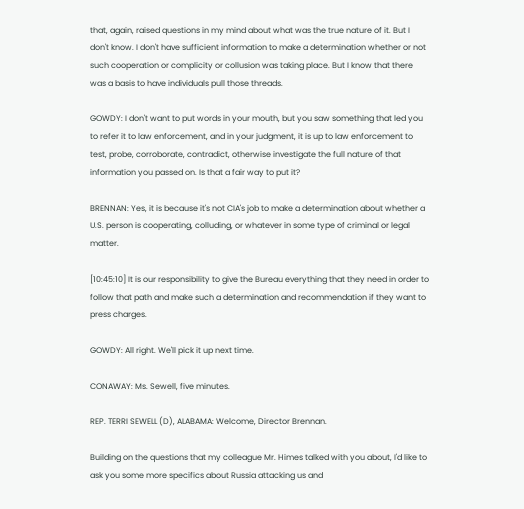that, again, raised questions in my mind about what was the true nature of it. But I don't know. I don't have sufficient information to make a determination whether or not such cooperation or complicity or collusion was taking place. But I know that there was a basis to have individuals pull those threads.

GOWDY: I don't want to put words in your mouth, but you saw something that led you to refer it to law enforcement, and in your judgment, it is up to law enforcement to test, probe, corroborate, contradict, otherwise investigate the full nature of that information you passed on. Is that a fair way to put it?

BRENNAN: Yes, it is because it's not CIA's job to make a determination about whether a U.S. person is cooperating, colluding, or whatever in some type of criminal or legal matter.

[10:45:10] It is our responsibility to give the Bureau everything that they need in order to follow that path and make such a determination and recommendation if they want to press charges.

GOWDY: All right. We'll pick it up next time.

CONAWAY: Ms. Sewell, five minutes.

REP. TERRI SEWELL (D), ALABAMA: Welcome, Director Brennan.

Building on the questions that my colleague Mr. Himes talked with you about, I'd like to ask you some more specifics about Russia attacking us and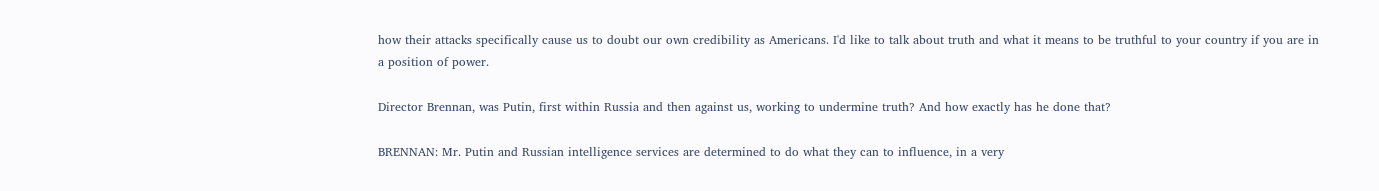how their attacks specifically cause us to doubt our own credibility as Americans. I'd like to talk about truth and what it means to be truthful to your country if you are in a position of power.

Director Brennan, was Putin, first within Russia and then against us, working to undermine truth? And how exactly has he done that?

BRENNAN: Mr. Putin and Russian intelligence services are determined to do what they can to influence, in a very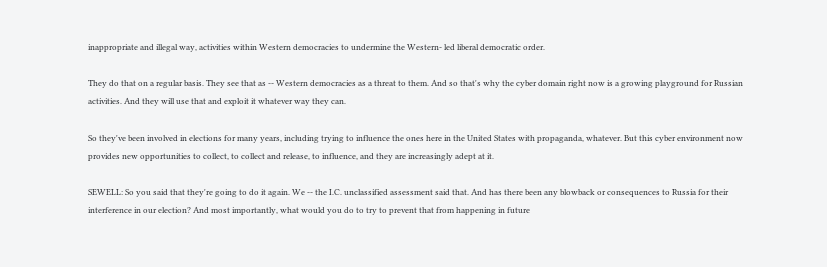inappropriate and illegal way, activities within Western democracies to undermine the Western- led liberal democratic order.

They do that on a regular basis. They see that as -- Western democracies as a threat to them. And so that's why the cyber domain right now is a growing playground for Russian activities. And they will use that and exploit it whatever way they can.

So they've been involved in elections for many years, including trying to influence the ones here in the United States with propaganda, whatever. But this cyber environment now provides new opportunities to collect, to collect and release, to influence, and they are increasingly adept at it.

SEWELL: So you said that they're going to do it again. We -- the I.C. unclassified assessment said that. And has there been any blowback or consequences to Russia for their interference in our election? And most importantly, what would you do to try to prevent that from happening in future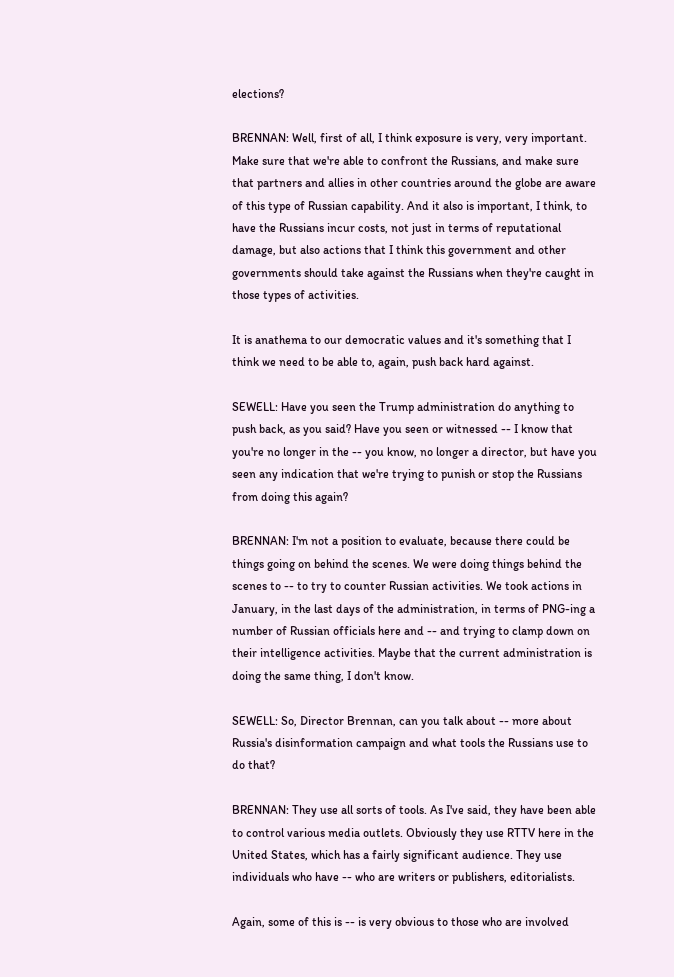elections?

BRENNAN: Well, first of all, I think exposure is very, very important. Make sure that we're able to confront the Russians, and make sure that partners and allies in other countries around the globe are aware of this type of Russian capability. And it also is important, I think, to have the Russians incur costs, not just in terms of reputational damage, but also actions that I think this government and other governments should take against the Russians when they're caught in those types of activities.

It is anathema to our democratic values and it's something that I think we need to be able to, again, push back hard against.

SEWELL: Have you seen the Trump administration do anything to push back, as you said? Have you seen or witnessed -- I know that you're no longer in the -- you know, no longer a director, but have you seen any indication that we're trying to punish or stop the Russians from doing this again?

BRENNAN: I'm not a position to evaluate, because there could be things going on behind the scenes. We were doing things behind the scenes to -- to try to counter Russian activities. We took actions in January, in the last days of the administration, in terms of PNG-ing a number of Russian officials here and -- and trying to clamp down on their intelligence activities. Maybe that the current administration is doing the same thing, I don't know.

SEWELL: So, Director Brennan, can you talk about -- more about Russia's disinformation campaign and what tools the Russians use to do that?

BRENNAN: They use all sorts of tools. As I've said, they have been able to control various media outlets. Obviously they use RTTV here in the United States, which has a fairly significant audience. They use individuals who have -- who are writers or publishers, editorialists.

Again, some of this is -- is very obvious to those who are involved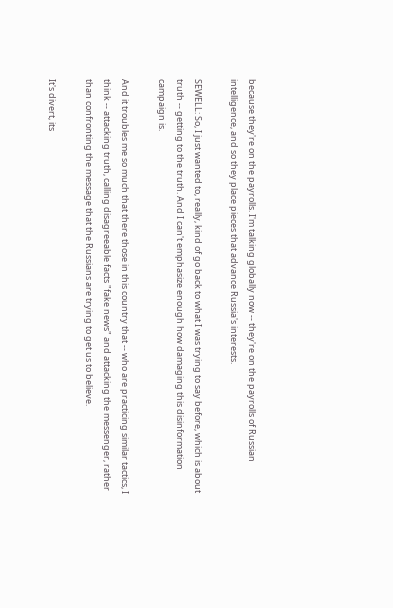because they're on the payrolls. I'm talking globally now -- they're on the payrolls of Russian intelligence, and so they place pieces that advance Russia's interests.

SEWELL: So, I just wanted to, really, kind of go back to what I was trying to say before, which is about truth -- getting to the truth. And I can't emphasize enough how damaging this disinformation campaign is.

And it troubles me so much that there those in this country that -- who are practicing similar tactics, I think -- attacking truth, calling disagreeable facts "fake news" and attacking the messenger, rather than confronting the message that the Russians are trying to get us to believe.

It's divert, its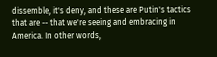dissemble, it's deny, and these are Putin's tactics that are -- that we're seeing and embracing in America. In other words,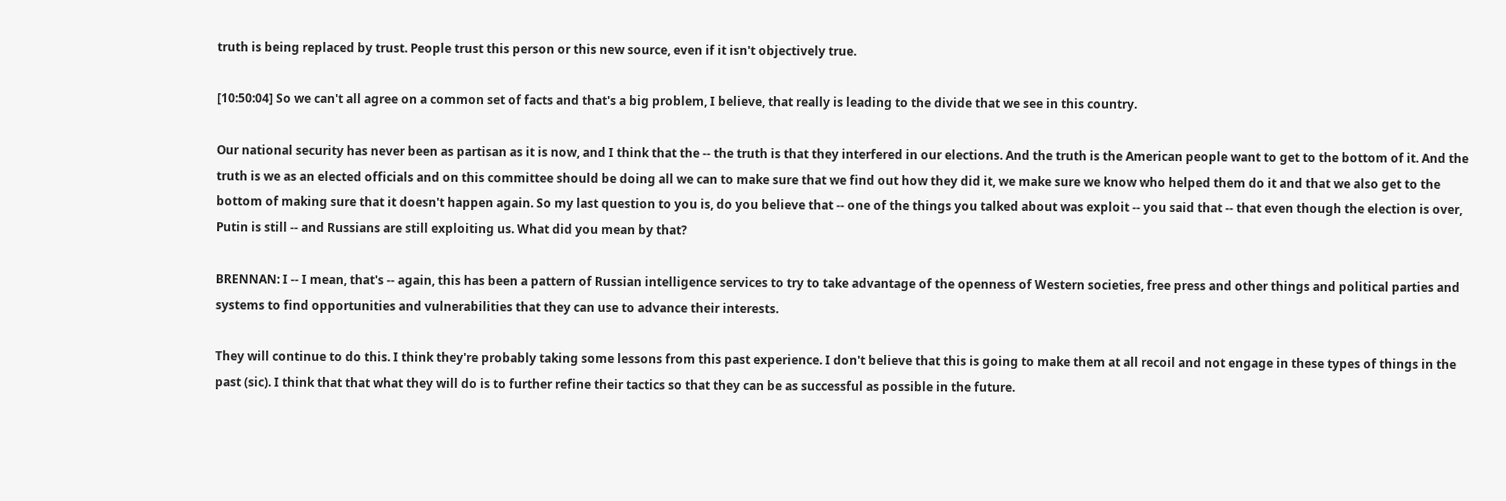truth is being replaced by trust. People trust this person or this new source, even if it isn't objectively true.

[10:50:04] So we can't all agree on a common set of facts and that's a big problem, I believe, that really is leading to the divide that we see in this country.

Our national security has never been as partisan as it is now, and I think that the -- the truth is that they interfered in our elections. And the truth is the American people want to get to the bottom of it. And the truth is we as an elected officials and on this committee should be doing all we can to make sure that we find out how they did it, we make sure we know who helped them do it and that we also get to the bottom of making sure that it doesn't happen again. So my last question to you is, do you believe that -- one of the things you talked about was exploit -- you said that -- that even though the election is over, Putin is still -- and Russians are still exploiting us. What did you mean by that?

BRENNAN: I -- I mean, that's -- again, this has been a pattern of Russian intelligence services to try to take advantage of the openness of Western societies, free press and other things and political parties and systems to find opportunities and vulnerabilities that they can use to advance their interests.

They will continue to do this. I think they're probably taking some lessons from this past experience. I don't believe that this is going to make them at all recoil and not engage in these types of things in the past (sic). I think that that what they will do is to further refine their tactics so that they can be as successful as possible in the future.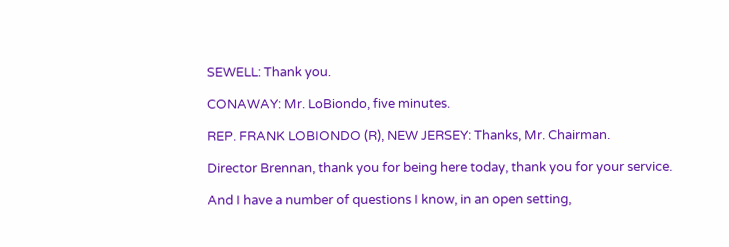SEWELL: Thank you.

CONAWAY: Mr. LoBiondo, five minutes.

REP. FRANK LOBIONDO (R), NEW JERSEY: Thanks, Mr. Chairman.

Director Brennan, thank you for being here today, thank you for your service.

And I have a number of questions I know, in an open setting,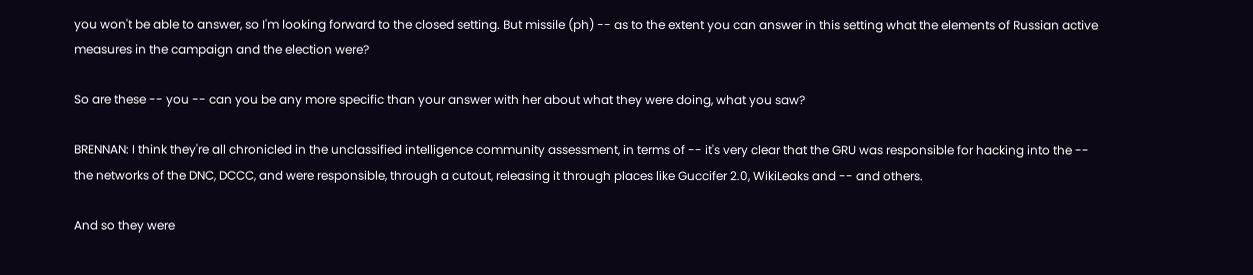you won't be able to answer, so I'm looking forward to the closed setting. But missile (ph) -- as to the extent you can answer in this setting what the elements of Russian active measures in the campaign and the election were?

So are these -- you -- can you be any more specific than your answer with her about what they were doing, what you saw?

BRENNAN: I think they're all chronicled in the unclassified intelligence community assessment, in terms of -- it's very clear that the GRU was responsible for hacking into the -- the networks of the DNC, DCCC, and were responsible, through a cutout, releasing it through places like Guccifer 2.0, WikiLeaks and -- and others.

And so they were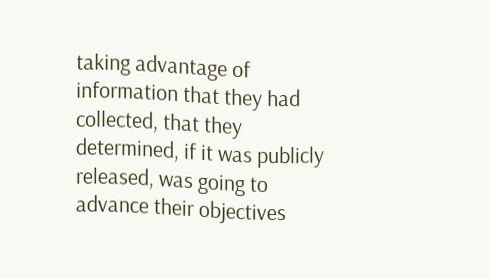taking advantage of information that they had collected, that they determined, if it was publicly released, was going to advance their objectives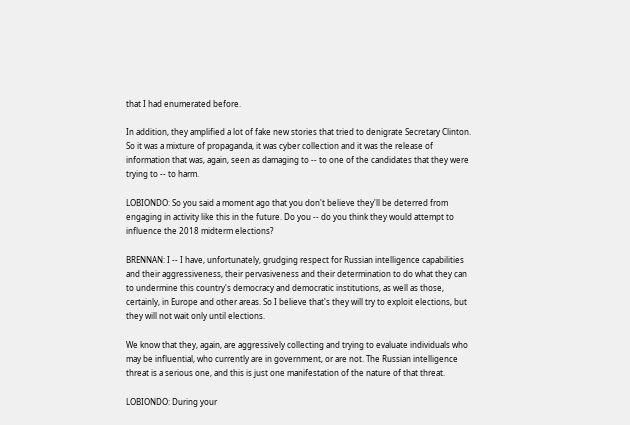that I had enumerated before.

In addition, they amplified a lot of fake new stories that tried to denigrate Secretary Clinton. So it was a mixture of propaganda, it was cyber collection and it was the release of information that was, again, seen as damaging to -- to one of the candidates that they were trying to -- to harm.

LOBIONDO: So you said a moment ago that you don't believe they'll be deterred from engaging in activity like this in the future. Do you -- do you think they would attempt to influence the 2018 midterm elections?

BRENNAN: I -- I have, unfortunately, grudging respect for Russian intelligence capabilities and their aggressiveness, their pervasiveness and their determination to do what they can to undermine this country's democracy and democratic institutions, as well as those, certainly, in Europe and other areas. So I believe that's they will try to exploit elections, but they will not wait only until elections.

We know that they, again, are aggressively collecting and trying to evaluate individuals who may be influential, who currently are in government, or are not. The Russian intelligence threat is a serious one, and this is just one manifestation of the nature of that threat.

LOBIONDO: During your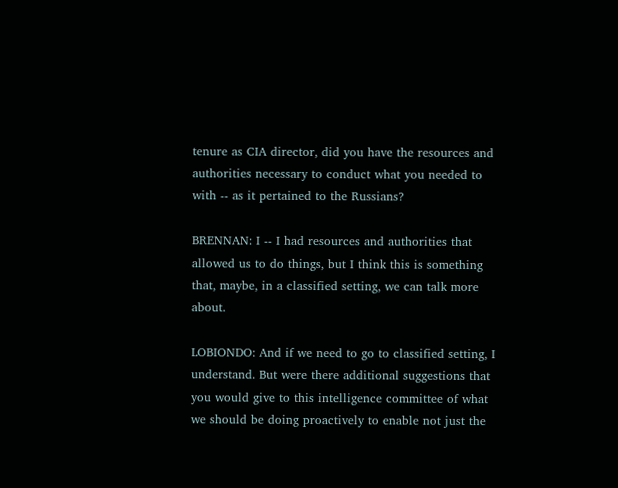tenure as CIA director, did you have the resources and authorities necessary to conduct what you needed to with -- as it pertained to the Russians?

BRENNAN: I -- I had resources and authorities that allowed us to do things, but I think this is something that, maybe, in a classified setting, we can talk more about.

LOBIONDO: And if we need to go to classified setting, I understand. But were there additional suggestions that you would give to this intelligence committee of what we should be doing proactively to enable not just the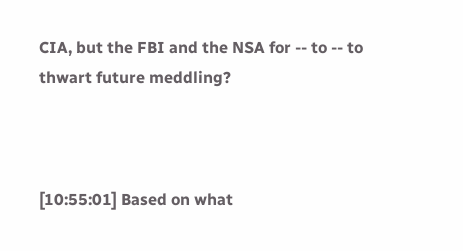CIA, but the FBI and the NSA for -- to -- to thwart future meddling?



[10:55:01] Based on what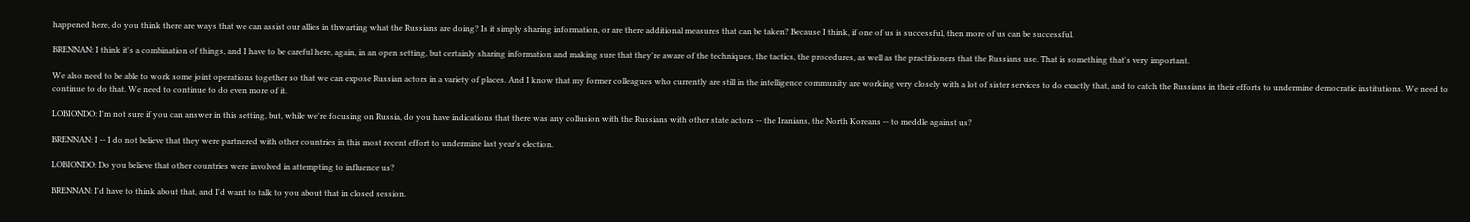happened here, do you think there are ways that we can assist our allies in thwarting what the Russians are doing? Is it simply sharing information, or are there additional measures that can be taken? Because I think, if one of us is successful, then more of us can be successful.

BRENNAN: I think it's a combination of things, and I have to be careful here, again, in an open setting, but certainly sharing information and making sure that they're aware of the techniques, the tactics, the procedures, as well as the practitioners that the Russians use. That is something that's very important.

We also need to be able to work some joint operations together so that we can expose Russian actors in a variety of places. And I know that my former colleagues who currently are still in the intelligence community are working very closely with a lot of sister services to do exactly that, and to catch the Russians in their efforts to undermine democratic institutions. We need to continue to do that. We need to continue to do even more of it.

LOBIONDO: I'm not sure if you can answer in this setting, but, while we're focusing on Russia, do you have indications that there was any collusion with the Russians with other state actors -- the Iranians, the North Koreans -- to meddle against us?

BRENNAN: I -- I do not believe that they were partnered with other countries in this most recent effort to undermine last year's election.

LOBIONDO: Do you believe that other countries were involved in attempting to influence us?

BRENNAN: I'd have to think about that, and I'd want to talk to you about that in closed session.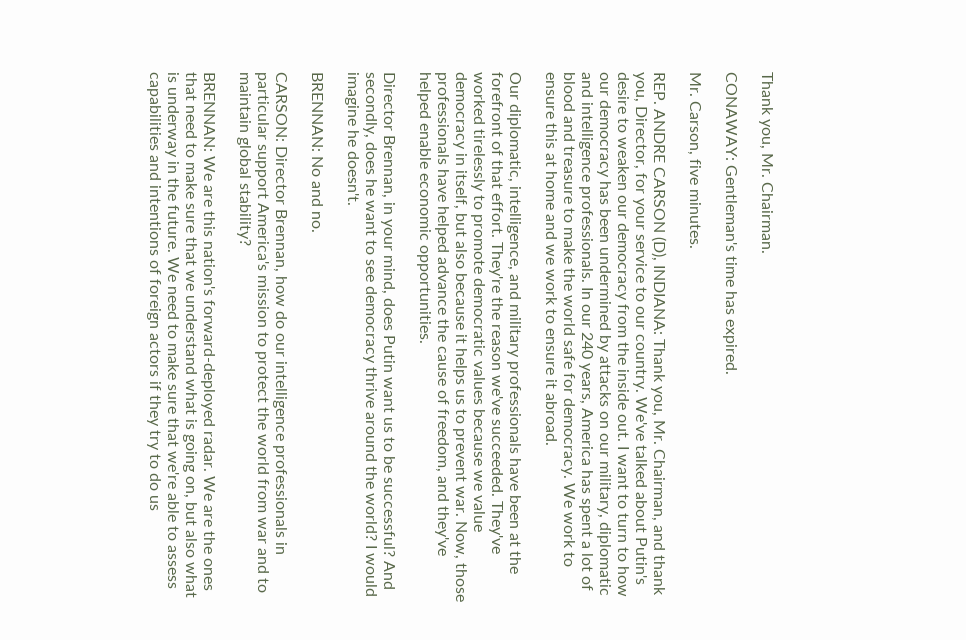Thank you, Mr. Chairman.

CONAWAY: Gentleman's time has expired.

Mr. Carson, five minutes.

REP. ANDRE CARSON (D), INDIANA: Thank you, Mr. Chairman, and thank you, Director, for your service to our country. We've talked about Putin's desire to weaken our democracy from the inside out. I want to turn to how our democracy has been undermined by attacks on our military, diplomatic and intelligence professionals. In our 240 years, America has spent a lot of blood and treasure to make the world safe for democracy. We work to ensure this at home and we work to ensure it abroad.

Our diplomatic, intelligence, and military professionals have been at the forefront of that effort. They're the reason we've succeeded. They've worked tirelessly to promote democratic values because we value democracy in itself, but also because it helps us to prevent war. Now, those professionals have helped advance the cause of freedom, and they've helped enable economic opportunities.

Director Brennan, in your mind, does Putin want us to be successful? And secondly, does he want to see democracy thrive around the world? I would imagine he doesn't.

BRENNAN: No and no.

CARSON: Director Brennan, how do our intelligence professionals in particular support America's mission to protect the world from war and to maintain global stability?

BRENNAN: We are this nation's forward-deployed radar. We are the ones that need to make sure that we understand what is going on, but also what is underway in the future. We need to make sure that we're able to assess capabilities and intentions of foreign actors if they try to do us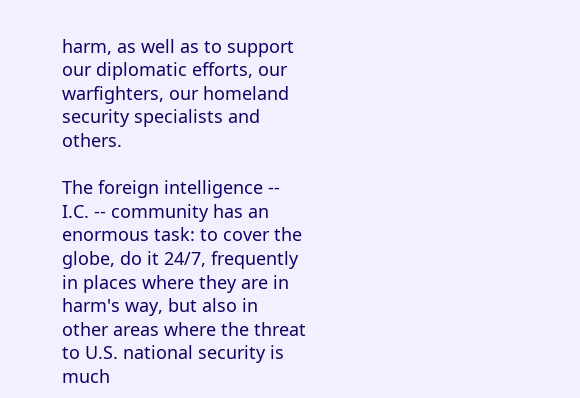harm, as well as to support our diplomatic efforts, our warfighters, our homeland security specialists and others.

The foreign intelligence -- I.C. -- community has an enormous task: to cover the globe, do it 24/7, frequently in places where they are in harm's way, but also in other areas where the threat to U.S. national security is much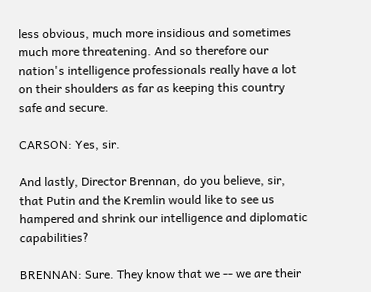less obvious, much more insidious and sometimes much more threatening. And so therefore our nation's intelligence professionals really have a lot on their shoulders as far as keeping this country safe and secure.

CARSON: Yes, sir.

And lastly, Director Brennan, do you believe, sir, that Putin and the Kremlin would like to see us hampered and shrink our intelligence and diplomatic capabilities?

BRENNAN: Sure. They know that we -- we are their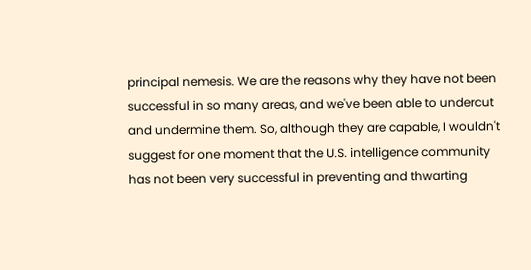principal nemesis. We are the reasons why they have not been successful in so many areas, and we've been able to undercut and undermine them. So, although they are capable, I wouldn't suggest for one moment that the U.S. intelligence community has not been very successful in preventing and thwarting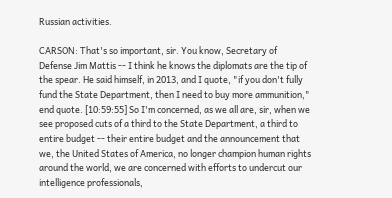Russian activities.

CARSON: That's so important, sir. You know, Secretary of Defense Jim Mattis -- I think he knows the diplomats are the tip of the spear. He said himself, in 2013, and I quote, "if you don't fully fund the State Department, then I need to buy more ammunition," end quote. [10:59:55] So I'm concerned, as we all are, sir, when we see proposed cuts of a third to the State Department, a third to entire budget -- their entire budget and the announcement that we, the United States of America, no longer champion human rights around the world, we are concerned with efforts to undercut our intelligence professionals,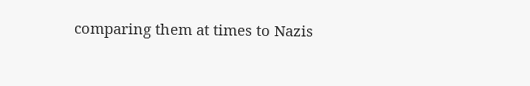comparing them at times to Nazis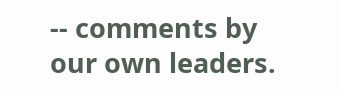-- comments by our own leaders.